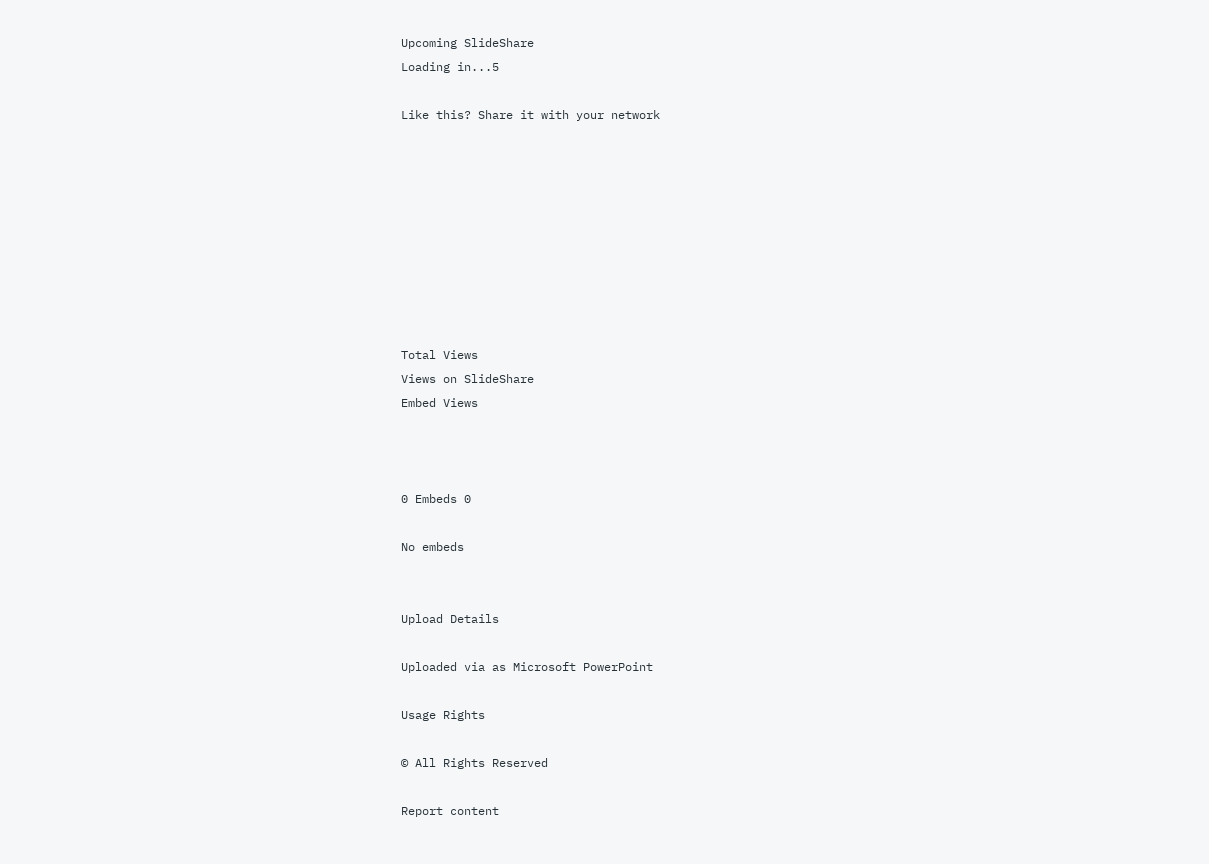Upcoming SlideShare
Loading in...5

Like this? Share it with your network









Total Views
Views on SlideShare
Embed Views



0 Embeds 0

No embeds


Upload Details

Uploaded via as Microsoft PowerPoint

Usage Rights

© All Rights Reserved

Report content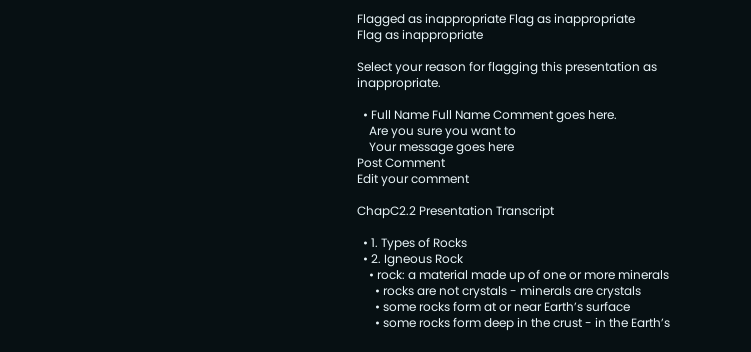Flagged as inappropriate Flag as inappropriate
Flag as inappropriate

Select your reason for flagging this presentation as inappropriate.

  • Full Name Full Name Comment goes here.
    Are you sure you want to
    Your message goes here
Post Comment
Edit your comment

ChapC2.2 Presentation Transcript

  • 1. Types of Rocks
  • 2. Igneous Rock
    • rock: a material made up of one or more minerals
      • rocks are not crystals - minerals are crystals
      • some rocks form at or near Earth’s surface
      • some rocks form deep in the crust - in the Earth’s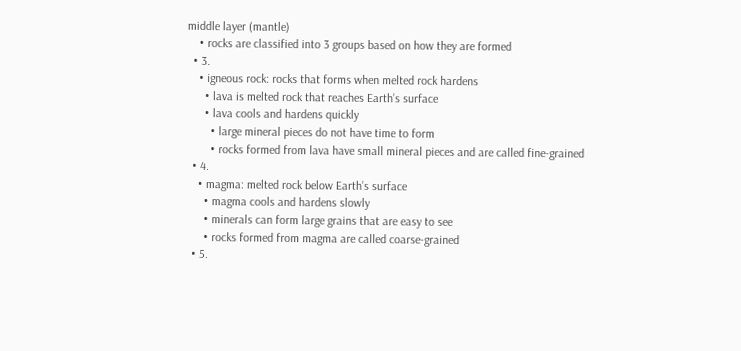middle layer (mantle)
    • rocks are classified into 3 groups based on how they are formed
  • 3.
    • igneous rock: rocks that forms when melted rock hardens
      • lava is melted rock that reaches Earth’s surface
      • lava cools and hardens quickly
        • large mineral pieces do not have time to form
        • rocks formed from lava have small mineral pieces and are called fine-grained
  • 4.
    • magma: melted rock below Earth’s surface
      • magma cools and hardens slowly
      • minerals can form large grains that are easy to see
      • rocks formed from magma are called coarse-grained
  • 5.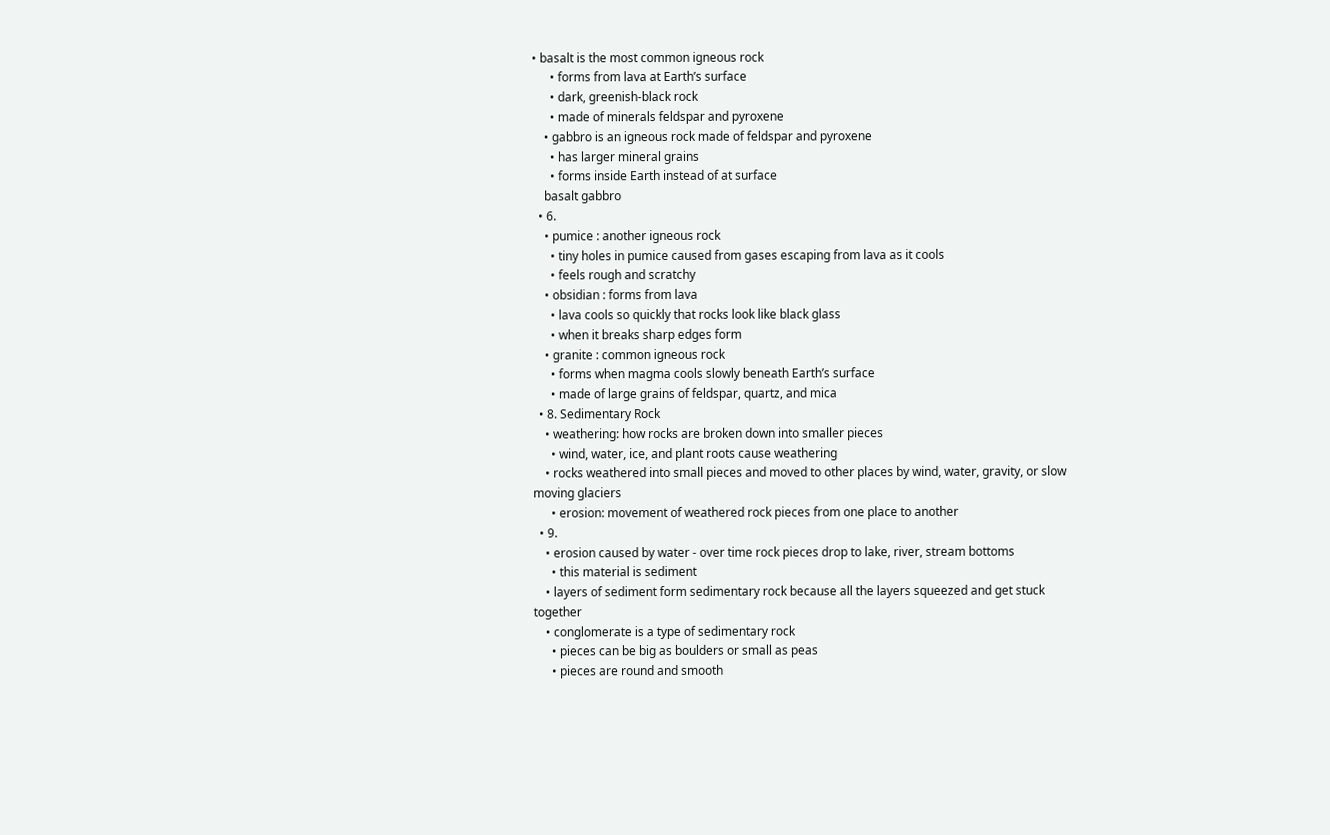• basalt is the most common igneous rock
      • forms from lava at Earth’s surface
      • dark, greenish-black rock
      • made of minerals feldspar and pyroxene
    • gabbro is an igneous rock made of feldspar and pyroxene
      • has larger mineral grains
      • forms inside Earth instead of at surface
    basalt gabbro
  • 6.
    • pumice : another igneous rock
      • tiny holes in pumice caused from gases escaping from lava as it cools
      • feels rough and scratchy
    • obsidian : forms from lava
      • lava cools so quickly that rocks look like black glass
      • when it breaks sharp edges form
    • granite : common igneous rock
      • forms when magma cools slowly beneath Earth’s surface
      • made of large grains of feldspar, quartz, and mica
  • 8. Sedimentary Rock
    • weathering: how rocks are broken down into smaller pieces
      • wind, water, ice, and plant roots cause weathering
    • rocks weathered into small pieces and moved to other places by wind, water, gravity, or slow moving glaciers
      • erosion: movement of weathered rock pieces from one place to another
  • 9.
    • erosion caused by water - over time rock pieces drop to lake, river, stream bottoms
      • this material is sediment
    • layers of sediment form sedimentary rock because all the layers squeezed and get stuck together
    • conglomerate is a type of sedimentary rock
      • pieces can be big as boulders or small as peas
      • pieces are round and smooth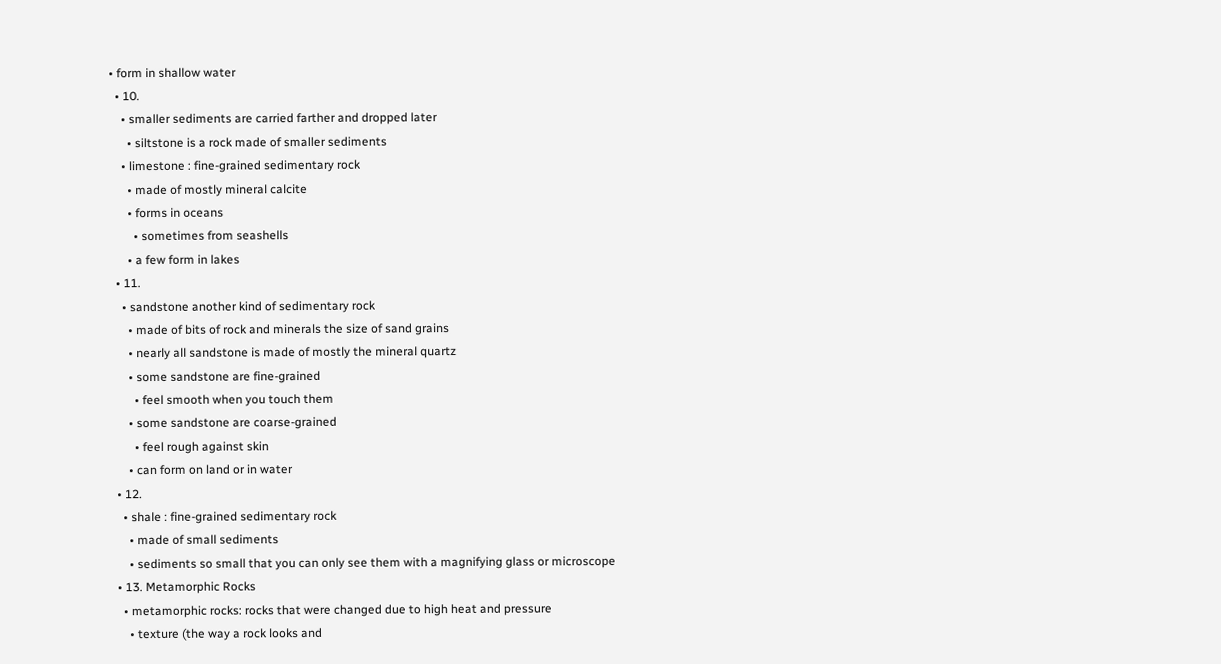• form in shallow water
  • 10.
    • smaller sediments are carried farther and dropped later
      • siltstone is a rock made of smaller sediments
    • limestone : fine-grained sedimentary rock
      • made of mostly mineral calcite
      • forms in oceans
        • sometimes from seashells
      • a few form in lakes
  • 11.
    • sandstone another kind of sedimentary rock
      • made of bits of rock and minerals the size of sand grains
      • nearly all sandstone is made of mostly the mineral quartz
      • some sandstone are fine-grained
        • feel smooth when you touch them
      • some sandstone are coarse-grained
        • feel rough against skin
      • can form on land or in water
  • 12.
    • shale : fine-grained sedimentary rock
      • made of small sediments
      • sediments so small that you can only see them with a magnifying glass or microscope
  • 13. Metamorphic Rocks
    • metamorphic rocks: rocks that were changed due to high heat and pressure
      • texture (the way a rock looks and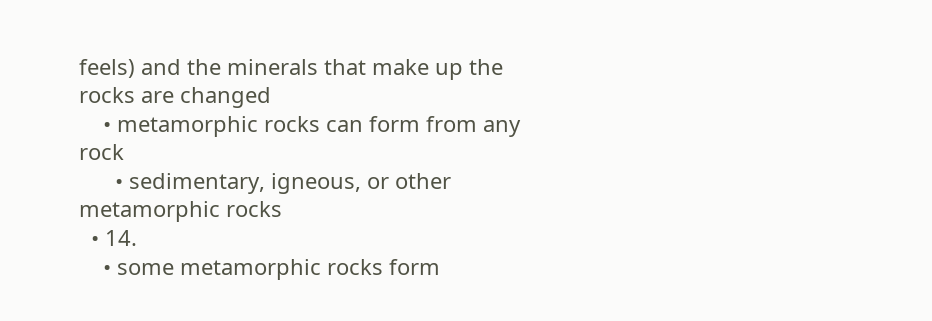feels) and the minerals that make up the rocks are changed
    • metamorphic rocks can form from any rock
      • sedimentary, igneous, or other metamorphic rocks
  • 14.
    • some metamorphic rocks form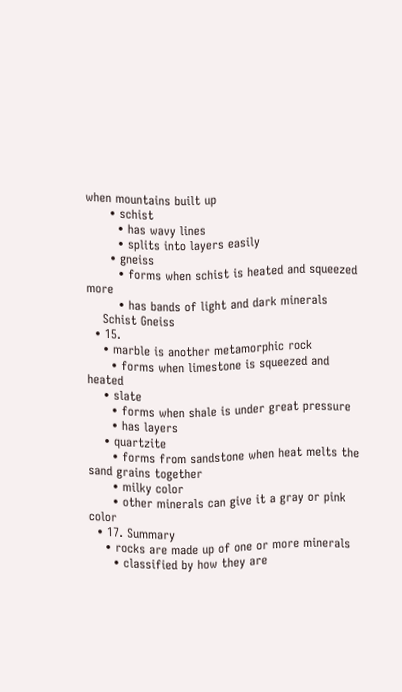when mountains built up
      • schist
        • has wavy lines
        • splits into layers easily
      • gneiss
        • forms when schist is heated and squeezed more
        • has bands of light and dark minerals
    Schist Gneiss
  • 15.
    • marble is another metamorphic rock
      • forms when limestone is squeezed and heated
    • slate
      • forms when shale is under great pressure
      • has layers
    • quartzite
      • forms from sandstone when heat melts the sand grains together
      • milky color
      • other minerals can give it a gray or pink color
  • 17. Summary
    • rocks are made up of one or more minerals
      • classified by how they are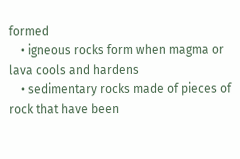formed
    • igneous rocks form when magma or lava cools and hardens
    • sedimentary rocks made of pieces of rock that have been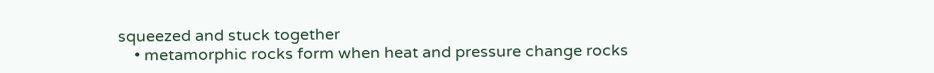squeezed and stuck together
    • metamorphic rocks form when heat and pressure change rocks